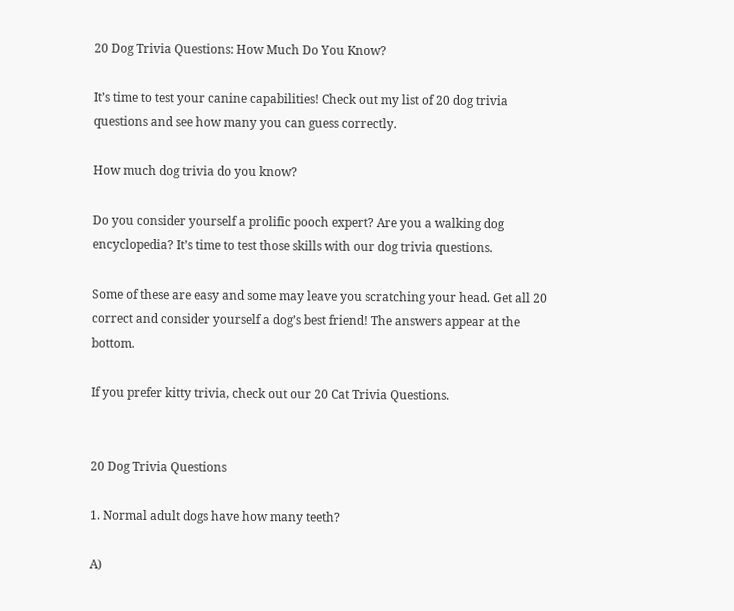20 Dog Trivia Questions: How Much Do You Know?

It’s time to test your canine capabilities! Check out my list of 20 dog trivia questions and see how many you can guess correctly.

How much dog trivia do you know?

Do you consider yourself a prolific pooch expert? Are you a walking dog encyclopedia? It’s time to test those skills with our dog trivia questions.

Some of these are easy and some may leave you scratching your head. Get all 20 correct and consider yourself a dog’s best friend! The answers appear at the bottom.

If you prefer kitty trivia, check out our 20 Cat Trivia Questions.


20 Dog Trivia Questions

1. Normal adult dogs have how many teeth?

A)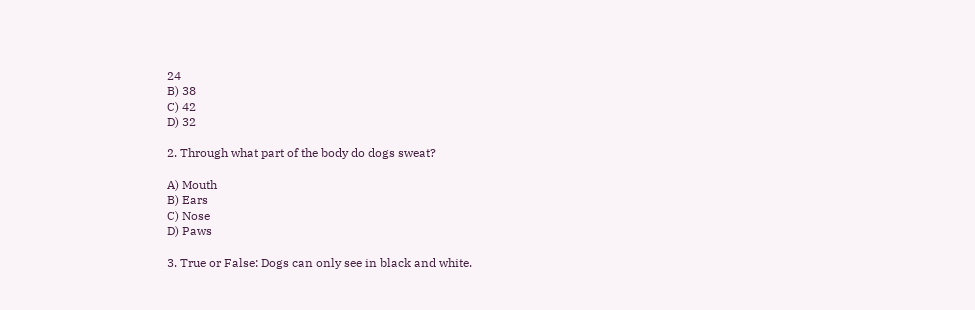24
B) 38
C) 42
D) 32

2. Through what part of the body do dogs sweat?

A) Mouth
B) Ears
C) Nose
D) Paws

3. True or False: Dogs can only see in black and white.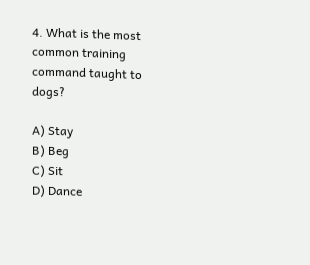4. What is the most common training command taught to dogs?

A) Stay
B) Beg
C) Sit
D) Dance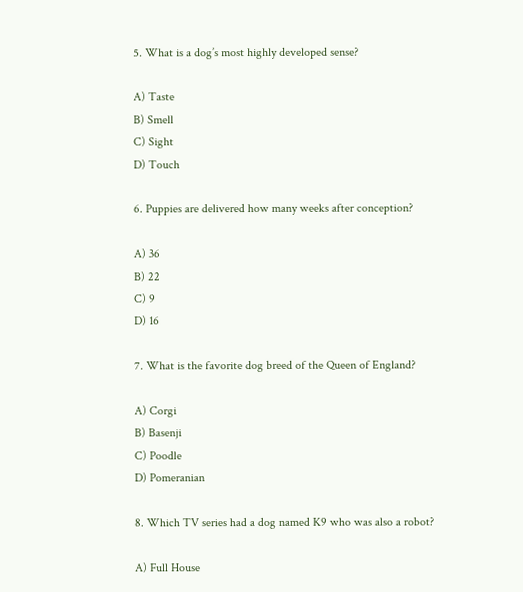5. What is a dog’s most highly developed sense?

A) Taste
B) Smell
C) Sight
D) Touch

6. Puppies are delivered how many weeks after conception?

A) 36
B) 22
C) 9
D) 16

7. What is the favorite dog breed of the Queen of England?

A) Corgi
B) Basenji
C) Poodle
D) Pomeranian

8. Which TV series had a dog named K9 who was also a robot?

A) Full House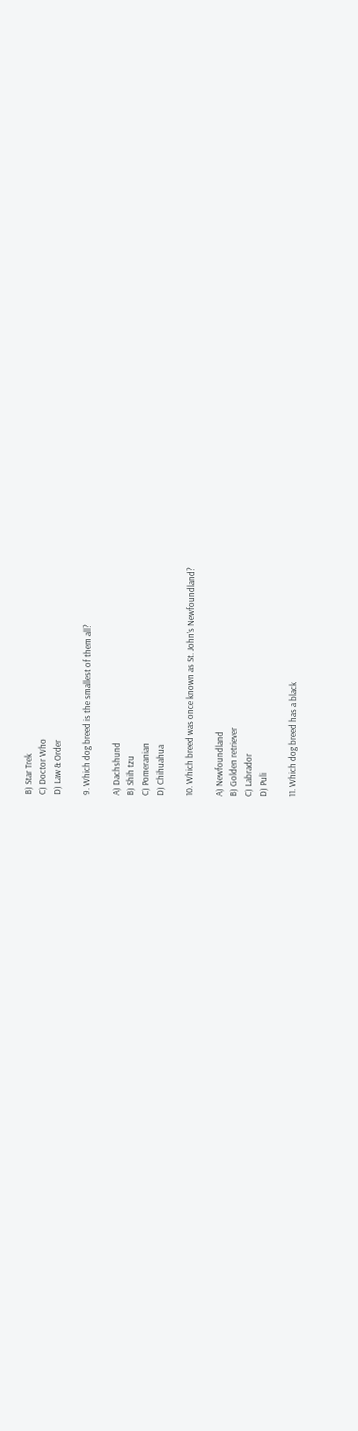B) Star Trek
C) Doctor Who
D) Law & Order

9. Which dog breed is the smallest of them all?

A) Dachshund
B) Shih tzu
C) Pomeranian
D) Chihuahua

10. Which breed was once known as St. John’s Newfoundland?

A) Newfoundland
B) Golden retriever
C) Labrador
D) Puli

11. Which dog breed has a black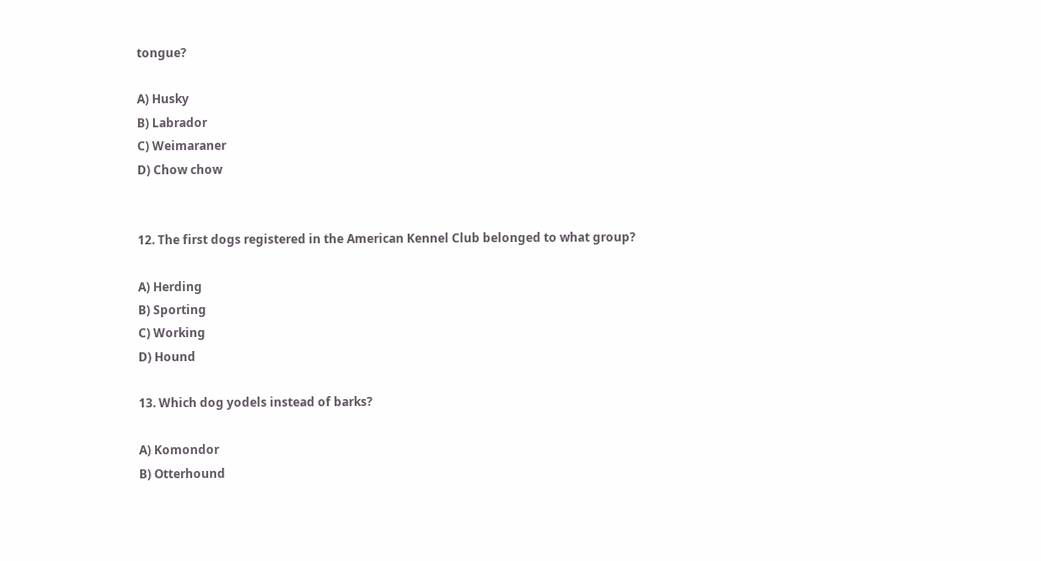tongue?

A) Husky
B) Labrador
C) Weimaraner
D) Chow chow


12. The first dogs registered in the American Kennel Club belonged to what group?

A) Herding
B) Sporting
C) Working
D) Hound

13. Which dog yodels instead of barks?

A) Komondor
B) Otterhound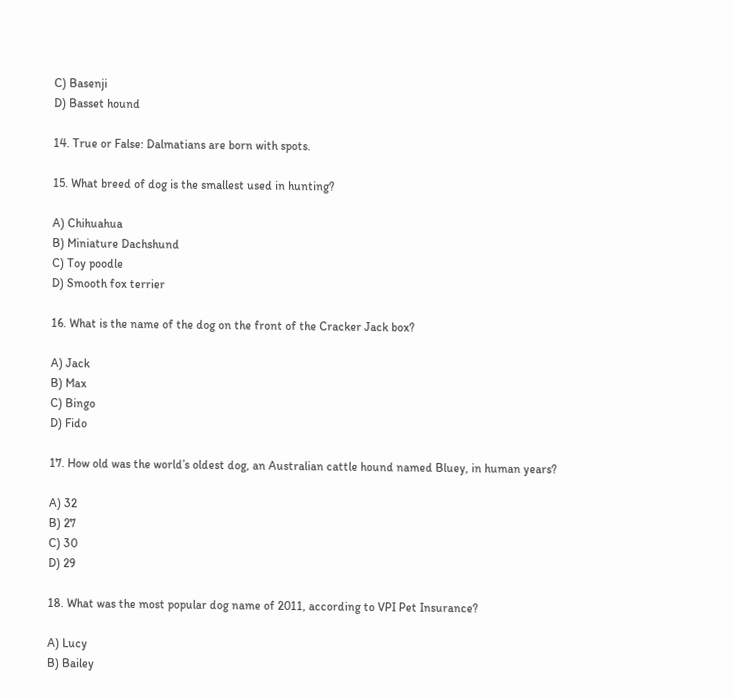C) Basenji
D) Basset hound

14. True or False: Dalmatians are born with spots.

15. What breed of dog is the smallest used in hunting?

A) Chihuahua
B) Miniature Dachshund
C) Toy poodle
D) Smooth fox terrier

16. What is the name of the dog on the front of the Cracker Jack box?

A) Jack
B) Max
C) Bingo
D) Fido

17. How old was the world’s oldest dog, an Australian cattle hound named Bluey, in human years?

A) 32
B) 27
C) 30
D) 29

18. What was the most popular dog name of 2011, according to VPI Pet Insurance?

A) Lucy
B) Bailey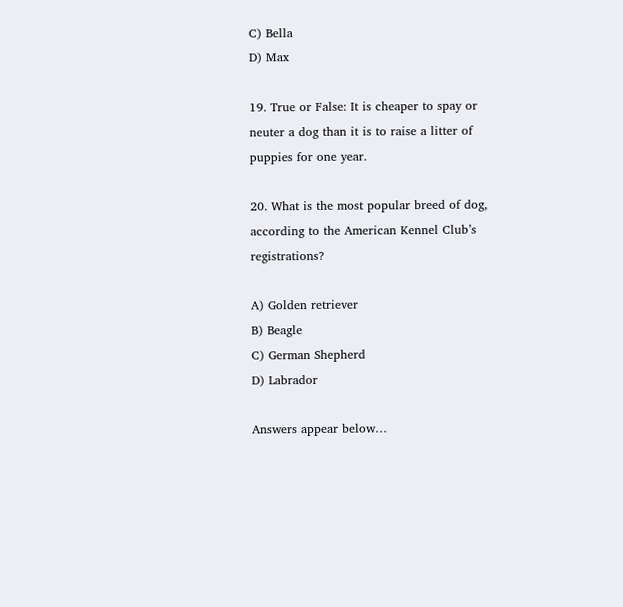C) Bella
D) Max

19. True or False: It is cheaper to spay or neuter a dog than it is to raise a litter of puppies for one year.

20. What is the most popular breed of dog, according to the American Kennel Club’s registrations?

A) Golden retriever
B) Beagle
C) German Shepherd
D) Labrador

Answers appear below…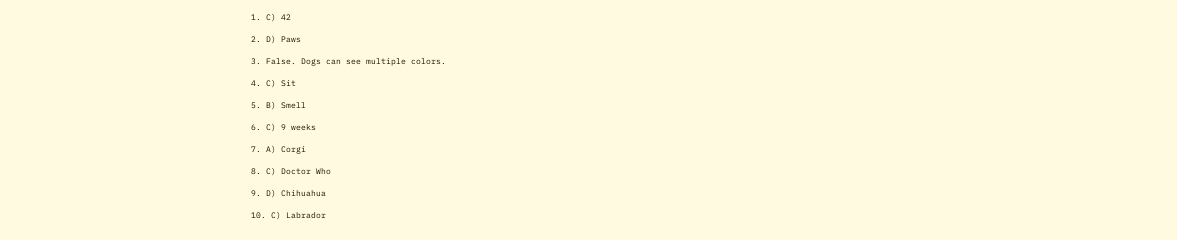1. C) 42

2. D) Paws

3. False. Dogs can see multiple colors.

4. C) Sit

5. B) Smell

6. C) 9 weeks

7. A) Corgi

8. C) Doctor Who

9. D) Chihuahua

10. C) Labrador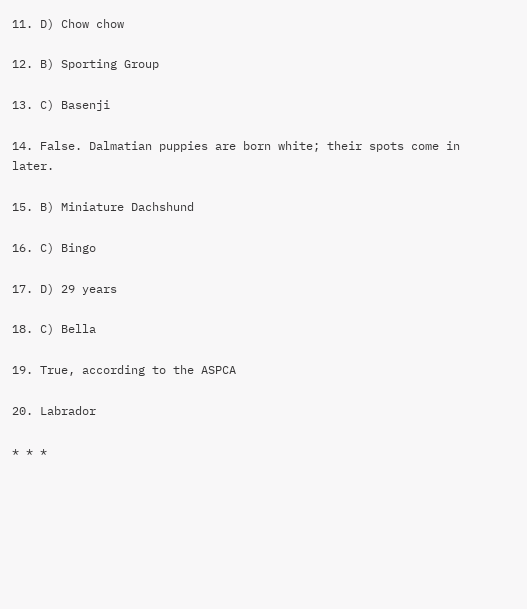11. D) Chow chow

12. B) Sporting Group

13. C) Basenji

14. False. Dalmatian puppies are born white; their spots come in later.

15. B) Miniature Dachshund

16. C) Bingo

17. D) 29 years

18. C) Bella

19. True, according to the ASPCA

20. Labrador

* * *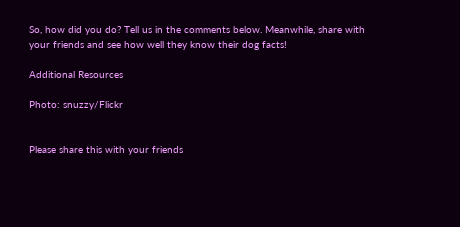So, how did you do? Tell us in the comments below. Meanwhile, share with your friends and see how well they know their dog facts!

Additional Resources

Photo: snuzzy/Flickr


Please share this with your friends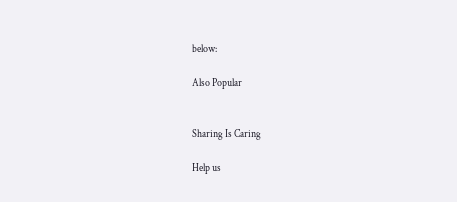below:

Also Popular


Sharing Is Caring

Help us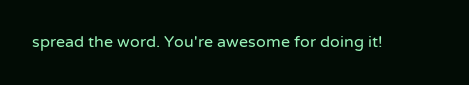spread the word. You're awesome for doing it!